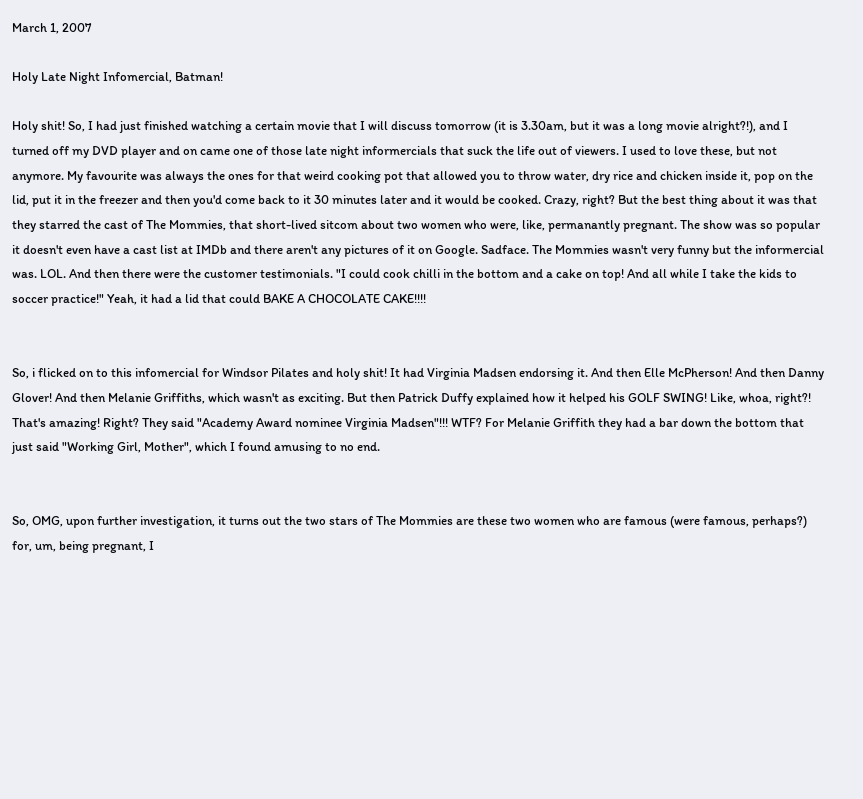March 1, 2007

Holy Late Night Infomercial, Batman!

Holy shit! So, I had just finished watching a certain movie that I will discuss tomorrow (it is 3.30am, but it was a long movie alright?!), and I turned off my DVD player and on came one of those late night informercials that suck the life out of viewers. I used to love these, but not anymore. My favourite was always the ones for that weird cooking pot that allowed you to throw water, dry rice and chicken inside it, pop on the lid, put it in the freezer and then you'd come back to it 30 minutes later and it would be cooked. Crazy, right? But the best thing about it was that they starred the cast of The Mommies, that short-lived sitcom about two women who were, like, permanantly pregnant. The show was so popular it doesn't even have a cast list at IMDb and there aren't any pictures of it on Google. Sadface. The Mommies wasn't very funny but the informercial was. LOL. And then there were the customer testimonials. "I could cook chilli in the bottom and a cake on top! And all while I take the kids to soccer practice!" Yeah, it had a lid that could BAKE A CHOCOLATE CAKE!!!!


So, i flicked on to this infomercial for Windsor Pilates and holy shit! It had Virginia Madsen endorsing it. And then Elle McPherson! And then Danny Glover! And then Melanie Griffiths, which wasn't as exciting. But then Patrick Duffy explained how it helped his GOLF SWING! Like, whoa, right?! That's amazing! Right? They said "Academy Award nominee Virginia Madsen"!!! WTF? For Melanie Griffith they had a bar down the bottom that just said "Working Girl, Mother", which I found amusing to no end.


So, OMG, upon further investigation, it turns out the two stars of The Mommies are these two women who are famous (were famous, perhaps?) for, um, being pregnant, I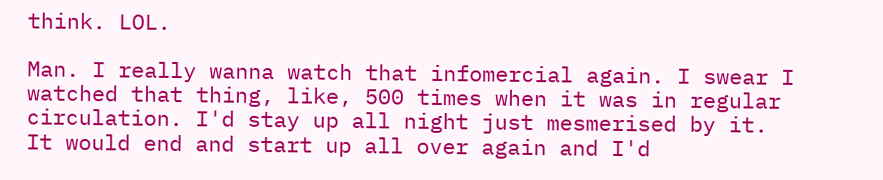think. LOL.

Man. I really wanna watch that infomercial again. I swear I watched that thing, like, 500 times when it was in regular circulation. I'd stay up all night just mesmerised by it. It would end and start up all over again and I'd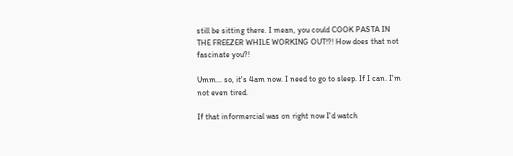still be sitting there. I mean, you could COOK PASTA IN THE FREEZER WHILE WORKING OUT!?! How does that not fascinate you?!

Umm... so, it's 4am now. I need to go to sleep. If I can. I'm not even tired.

If that informercial was on right now I'd watch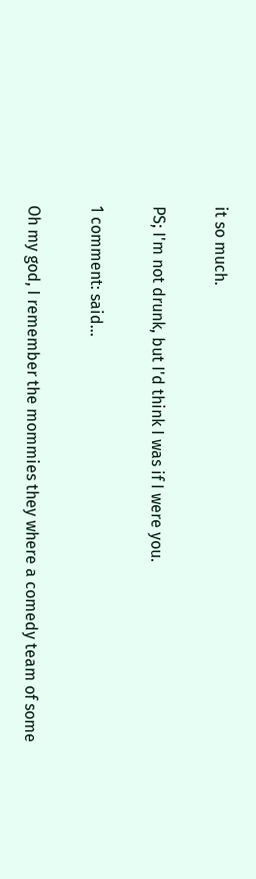it so much.

PS; I'm not drunk, but I'd think I was if I were you.

1 comment: said...

Oh my god, I remember the mommies they where a comedy team of some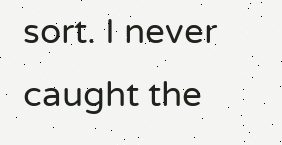sort. I never caught the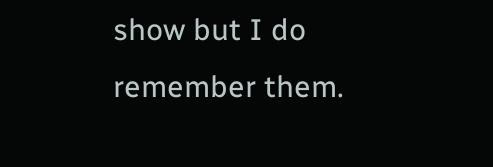show but I do remember them.